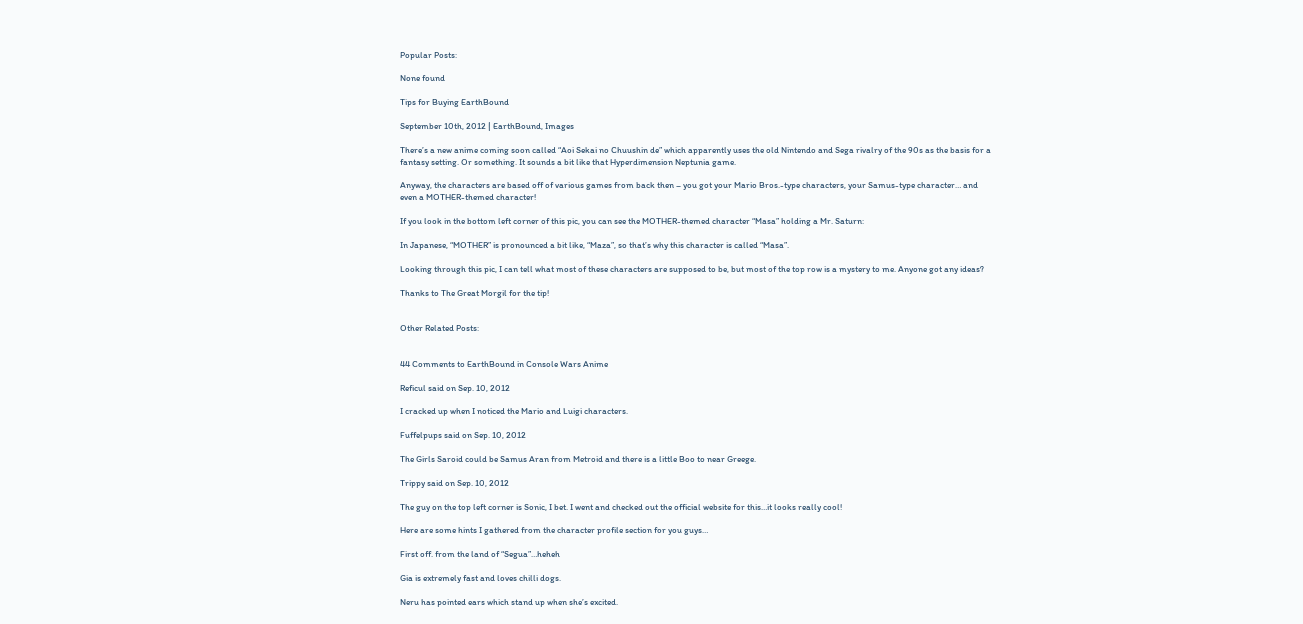Popular Posts:

None found

Tips for Buying EarthBound

September 10th, 2012 | EarthBound, Images

There’s a new anime coming soon called “Aoi Sekai no Chuushin de” which apparently uses the old Nintendo and Sega rivalry of the 90s as the basis for a fantasy setting. Or something. It sounds a bit like that Hyperdimension Neptunia game.

Anyway, the characters are based off of various games from back then – you got your Mario Bros.-type characters, your Samus-type character… and even a MOTHER-themed character!

If you look in the bottom left corner of this pic, you can see the MOTHER-themed character “Masa” holding a Mr. Saturn:

In Japanese, “MOTHER” is pronounced a bit like, “Maza”, so that’s why this character is called “Masa”.

Looking through this pic, I can tell what most of these characters are supposed to be, but most of the top row is a mystery to me. Anyone got any ideas?

Thanks to The Great Morgil for the tip!


Other Related Posts:


44 Comments to EarthBound in Console Wars Anime

Reficul said on Sep. 10, 2012

I cracked up when I noticed the Mario and Luigi characters.

Fuffelpups said on Sep. 10, 2012

The Girls Saroid could be Samus Aran from Metroid and there is a little Boo to near Greege.

Trippy said on Sep. 10, 2012

The guy on the top left corner is Sonic, I bet. I went and checked out the official website for this…it looks really cool!

Here are some hints I gathered from the character profile section for you guys…

First off. from the land of “Segua”…heheh

Gia is extremely fast and loves chilli dogs.

Neru has pointed ears which stand up when she’s excited.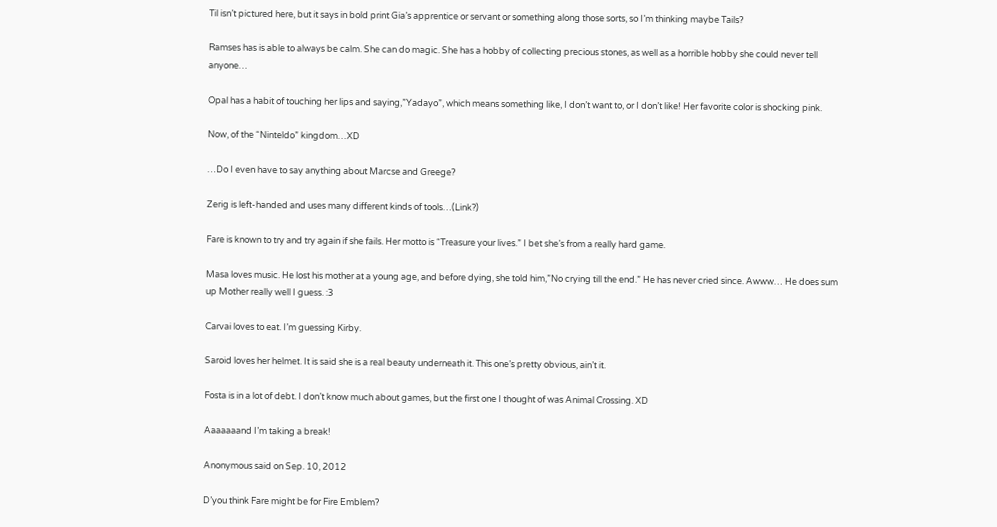Til isn’t pictured here, but it says in bold print Gia’s apprentice or servant or something along those sorts, so I’m thinking maybe Tails?

Ramses has is able to always be calm. She can do magic. She has a hobby of collecting precious stones, as well as a horrible hobby she could never tell anyone…

Opal has a habit of touching her lips and saying,”Yadayo”, which means something like, I don’t want to, or I don’t like! Her favorite color is shocking pink.

Now, of the “Ninteldo” kingdom…XD

…Do I even have to say anything about Marcse and Greege?

Zerig is left-handed and uses many different kinds of tools…(Link?)

Fare is known to try and try again if she fails. Her motto is “Treasure your lives.” I bet she’s from a really hard game.

Masa loves music. He lost his mother at a young age, and before dying, she told him,”No crying till the end.” He has never cried since. Awww… He does sum up Mother really well I guess. :3

Carvai loves to eat. I’m guessing Kirby.

Saroid loves her helmet. It is said she is a real beauty underneath it. This one’s pretty obvious, ain’t it.

Fosta is in a lot of debt. I don’t know much about games, but the first one I thought of was Animal Crossing. XD

Aaaaaaand I’m taking a break!

Anonymous said on Sep. 10, 2012

D’you think Fare might be for Fire Emblem?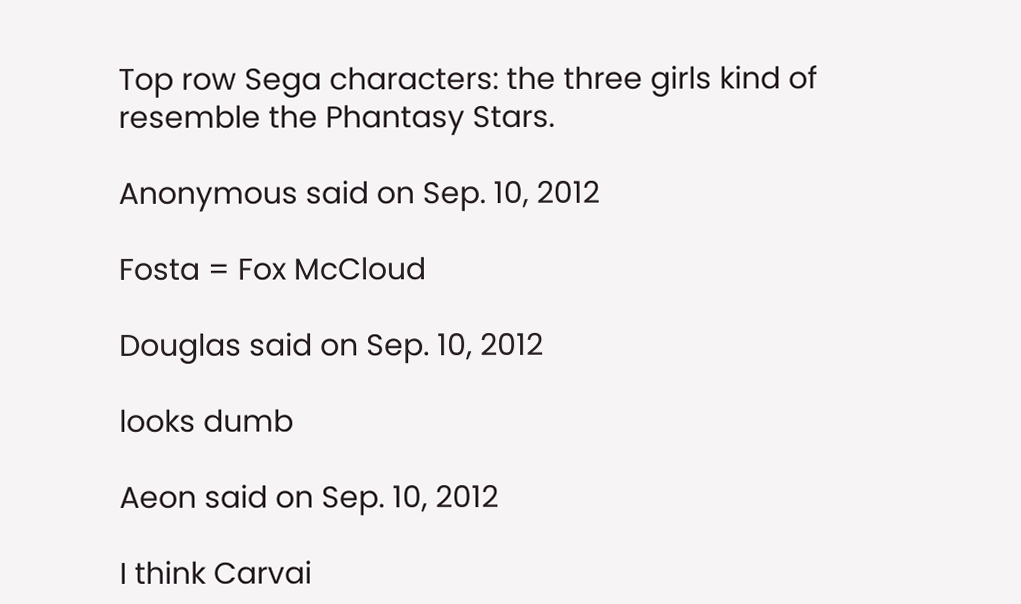Top row Sega characters: the three girls kind of resemble the Phantasy Stars.

Anonymous said on Sep. 10, 2012

Fosta = Fox McCloud

Douglas said on Sep. 10, 2012

looks dumb

Aeon said on Sep. 10, 2012

I think Carvai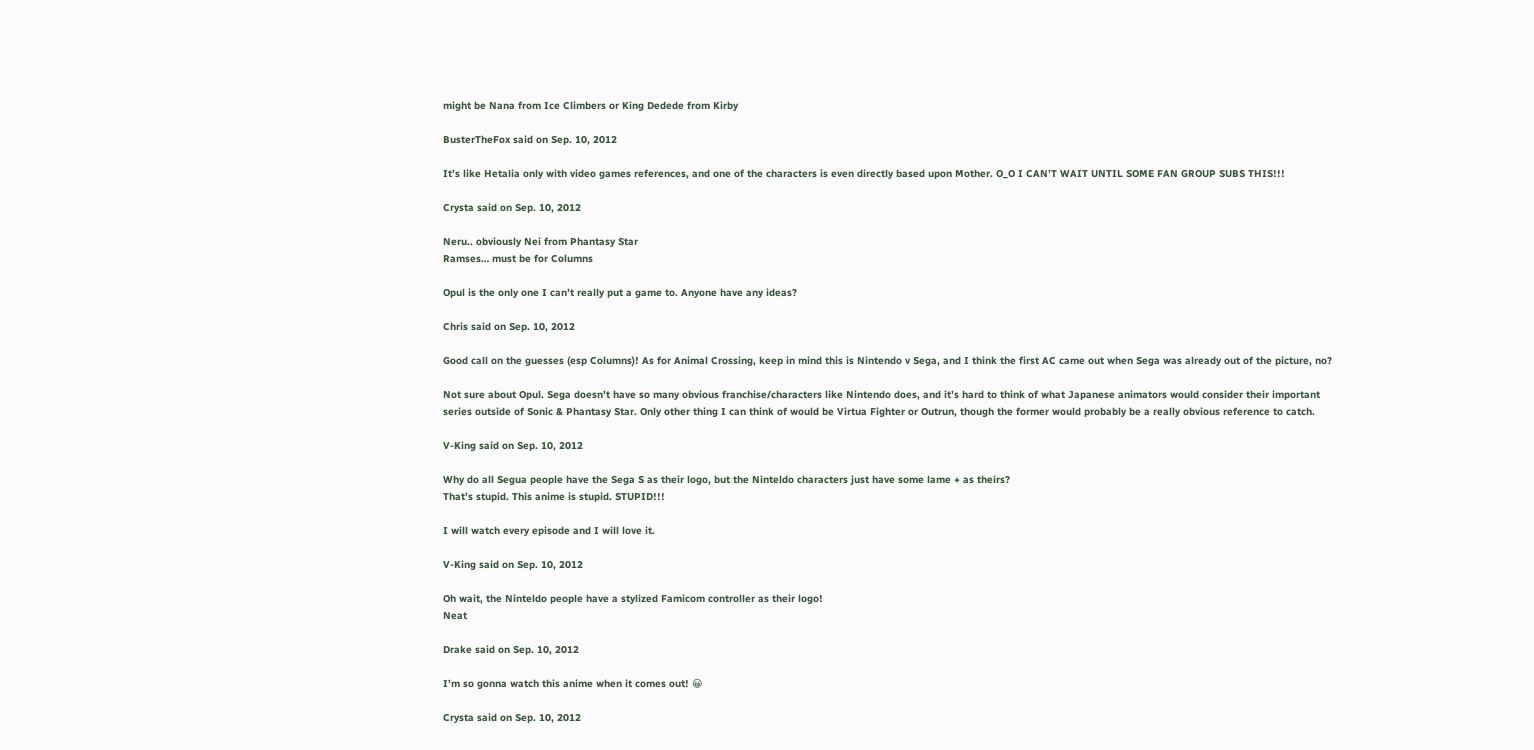might be Nana from Ice Climbers or King Dedede from Kirby

BusterTheFox said on Sep. 10, 2012

It’s like Hetalia only with video games references, and one of the characters is even directly based upon Mother. O_O I CAN’T WAIT UNTIL SOME FAN GROUP SUBS THIS!!!

Crysta said on Sep. 10, 2012

Neru.. obviously Nei from Phantasy Star
Ramses… must be for Columns

Opul is the only one I can’t really put a game to. Anyone have any ideas?

Chris said on Sep. 10, 2012

Good call on the guesses (esp Columns)! As for Animal Crossing, keep in mind this is Nintendo v Sega, and I think the first AC came out when Sega was already out of the picture, no?

Not sure about Opul. Sega doesn’t have so many obvious franchise/characters like Nintendo does, and it’s hard to think of what Japanese animators would consider their important series outside of Sonic & Phantasy Star. Only other thing I can think of would be Virtua Fighter or Outrun, though the former would probably be a really obvious reference to catch.

V-King said on Sep. 10, 2012

Why do all Segua people have the Sega S as their logo, but the Ninteldo characters just have some lame + as theirs?
That’s stupid. This anime is stupid. STUPID!!!

I will watch every episode and I will love it.

V-King said on Sep. 10, 2012

Oh wait, the Ninteldo people have a stylized Famicom controller as their logo!
Neat

Drake said on Sep. 10, 2012

I’m so gonna watch this anime when it comes out! 😀

Crysta said on Sep. 10, 2012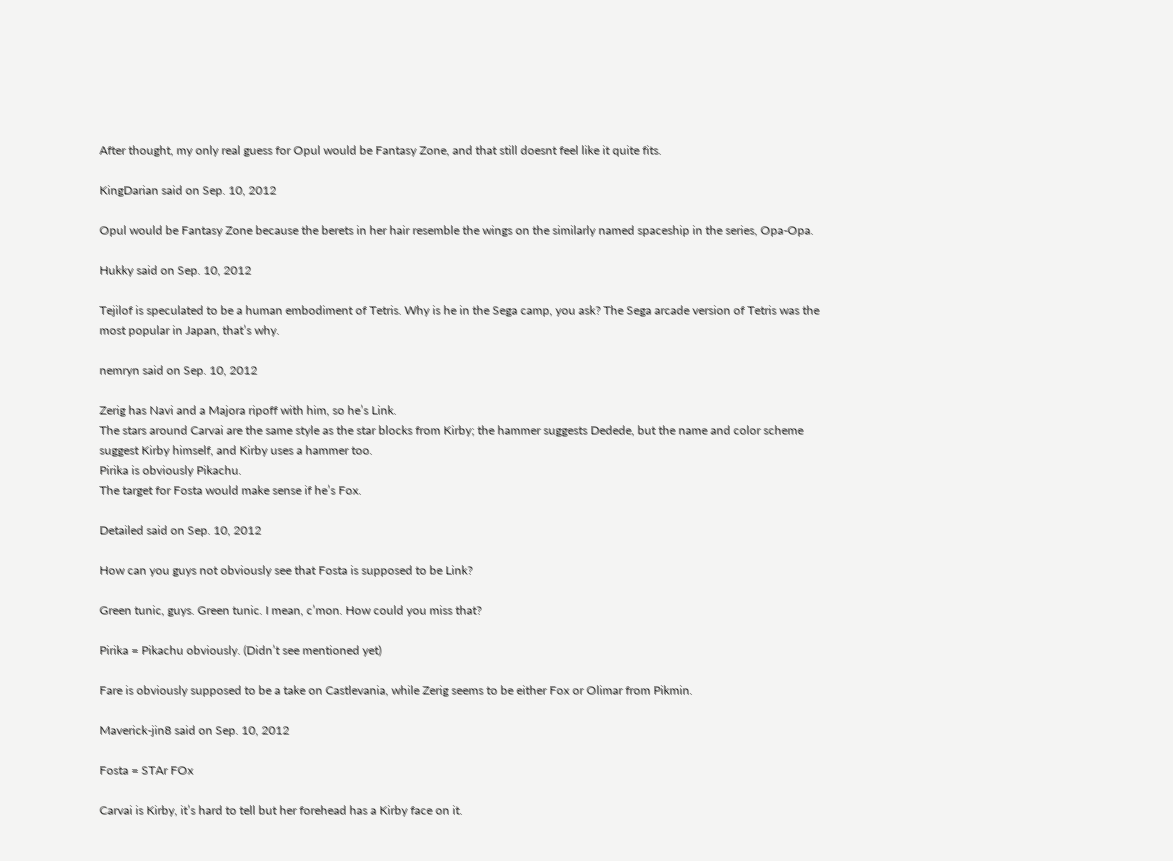After thought, my only real guess for Opul would be Fantasy Zone, and that still doesnt feel like it quite fits.

KingDarian said on Sep. 10, 2012

Opul would be Fantasy Zone because the berets in her hair resemble the wings on the similarly named spaceship in the series, Opa-Opa.

Hukky said on Sep. 10, 2012

Tejilof is speculated to be a human embodiment of Tetris. Why is he in the Sega camp, you ask? The Sega arcade version of Tetris was the most popular in Japan, that’s why.

nemryn said on Sep. 10, 2012

Zerig has Navi and a Majora ripoff with him, so he’s Link.
The stars around Carvai are the same style as the star blocks from Kirby; the hammer suggests Dedede, but the name and color scheme suggest Kirby himself, and Kirby uses a hammer too.
Pirika is obviously Pikachu.
The target for Fosta would make sense if he’s Fox.

Detailed said on Sep. 10, 2012

How can you guys not obviously see that Fosta is supposed to be Link?

Green tunic, guys. Green tunic. I mean, c’mon. How could you miss that?

Pirika = Pikachu obviously. (Didn’t see mentioned yet)

Fare is obviously supposed to be a take on Castlevania, while Zerig seems to be either Fox or Olimar from Pikmin.

Maverick-jin8 said on Sep. 10, 2012

Fosta = STAr FOx

Carvai is Kirby, it’s hard to tell but her forehead has a Kirby face on it.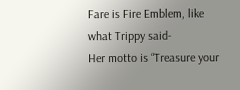Fare is Fire Emblem, like what Trippy said-
Her motto is “Treasure your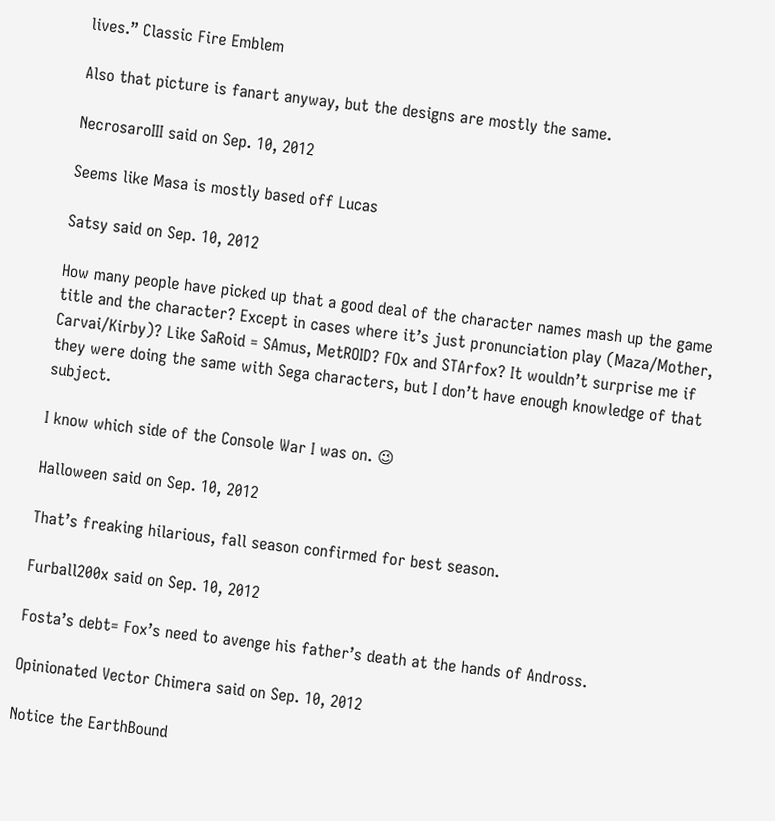lives.” Classic Fire Emblem

Also that picture is fanart anyway, but the designs are mostly the same.

NecrosaroIII said on Sep. 10, 2012

Seems like Masa is mostly based off Lucas

Satsy said on Sep. 10, 2012

How many people have picked up that a good deal of the character names mash up the game title and the character? Except in cases where it’s just pronunciation play (Maza/Mother, Carvai/Kirby)? Like SaRoid = SAmus, MetROID? FOx and STArfox? It wouldn’t surprise me if they were doing the same with Sega characters, but I don’t have enough knowledge of that subject.

I know which side of the Console War I was on. 😉

Halloween said on Sep. 10, 2012

That’s freaking hilarious, fall season confirmed for best season.

Furball200x said on Sep. 10, 2012

Fosta’s debt= Fox’s need to avenge his father’s death at the hands of Andross.

Opinionated Vector Chimera said on Sep. 10, 2012

Notice the EarthBound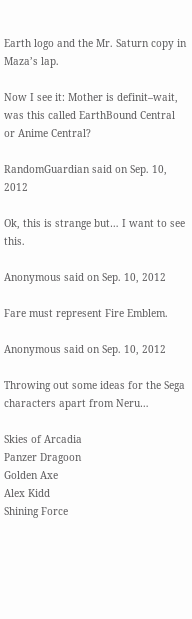Earth logo and the Mr. Saturn copy in Maza’s lap.

Now I see it: Mother is definit–wait, was this called EarthBound Central or Anime Central?

RandomGuardian said on Sep. 10, 2012

Ok, this is strange but… I want to see this.

Anonymous said on Sep. 10, 2012

Fare must represent Fire Emblem.

Anonymous said on Sep. 10, 2012

Throwing out some ideas for the Sega characters apart from Neru…

Skies of Arcadia
Panzer Dragoon
Golden Axe
Alex Kidd
Shining Force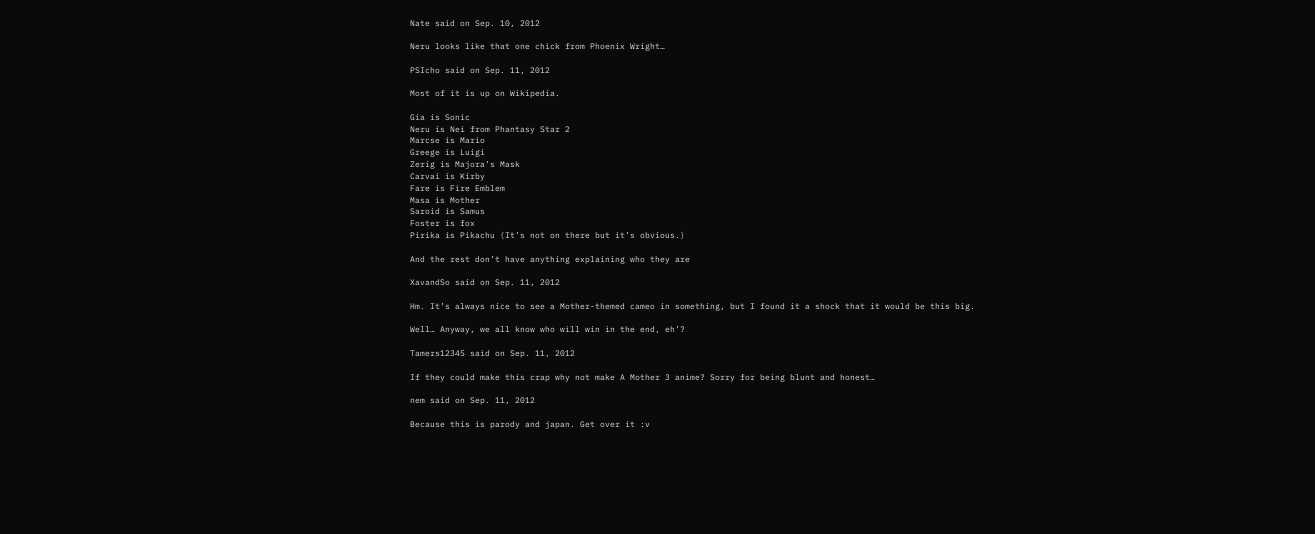Nate said on Sep. 10, 2012

Neru looks like that one chick from Phoenix Wright…

PSIcho said on Sep. 11, 2012

Most of it is up on Wikipedia.

Gia is Sonic
Neru is Nei from Phantasy Star 2
Marcse is Mario
Greege is Luigi
Zerig is Majora’s Mask
Carvai is Kirby
Fare is Fire Emblem
Masa is Mother
Saroid is Samus
Foster is fox
Pirika is Pikachu (It’s not on there but it’s obvious.)

And the rest don’t have anything explaining who they are

XavandSo said on Sep. 11, 2012

Hm. It’s always nice to see a Mother-themed cameo in something, but I found it a shock that it would be this big.

Well… Anyway, we all know who will win in the end, eh’?

Tamers12345 said on Sep. 11, 2012

If they could make this crap why not make A Mother 3 anime? Sorry for being blunt and honest…

nem said on Sep. 11, 2012

Because this is parody and japan. Get over it :v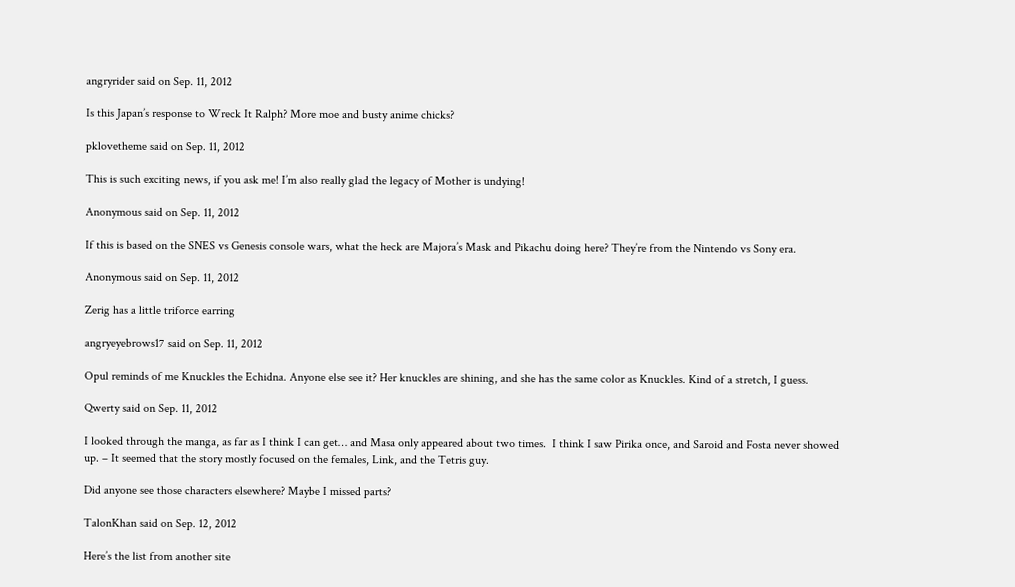angryrider said on Sep. 11, 2012

Is this Japan’s response to Wreck It Ralph? More moe and busty anime chicks?

pklovetheme said on Sep. 11, 2012

This is such exciting news, if you ask me! I’m also really glad the legacy of Mother is undying!

Anonymous said on Sep. 11, 2012

If this is based on the SNES vs Genesis console wars, what the heck are Majora’s Mask and Pikachu doing here? They’re from the Nintendo vs Sony era.

Anonymous said on Sep. 11, 2012

Zerig has a little triforce earring

angryeyebrows17 said on Sep. 11, 2012

Opul reminds of me Knuckles the Echidna. Anyone else see it? Her knuckles are shining, and she has the same color as Knuckles. Kind of a stretch, I guess.

Qwerty said on Sep. 11, 2012

I looked through the manga, as far as I think I can get… and Masa only appeared about two times.  I think I saw Pirika once, and Saroid and Fosta never showed up. – It seemed that the story mostly focused on the females, Link, and the Tetris guy.

Did anyone see those characters elsewhere? Maybe I missed parts?

TalonKhan said on Sep. 12, 2012

Here’s the list from another site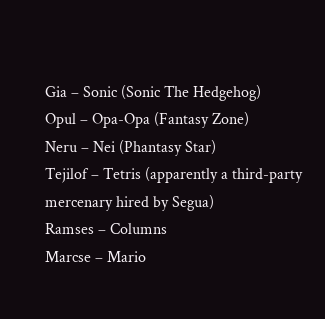Gia – Sonic (Sonic The Hedgehog)
Opul – Opa-Opa (Fantasy Zone)
Neru – Nei (Phantasy Star)
Tejilof – Tetris (apparently a third-party mercenary hired by Segua)
Ramses – Columns
Marcse – Mario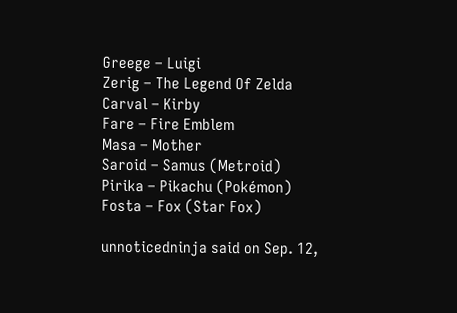Greege – Luigi
Zerig – The Legend Of Zelda
Carval – Kirby
Fare – Fire Emblem
Masa – Mother
Saroid – Samus (Metroid)
Pirika – Pikachu (Pokémon)
Fosta – Fox (Star Fox)

unnoticedninja said on Sep. 12,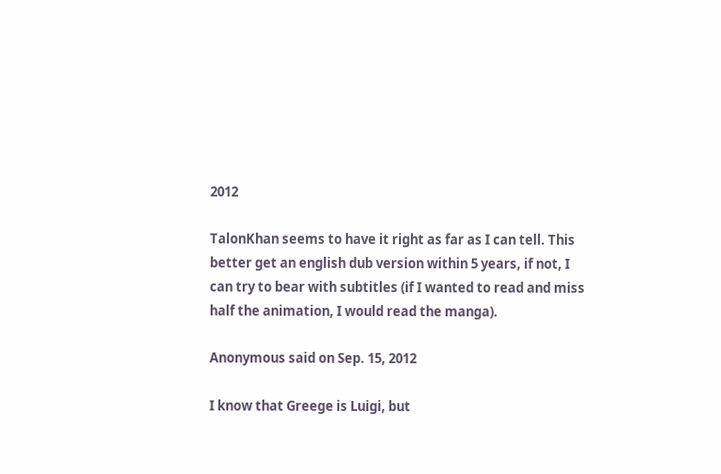2012

TalonKhan seems to have it right as far as I can tell. This better get an english dub version within 5 years, if not, I can try to bear with subtitles (if I wanted to read and miss half the animation, I would read the manga).

Anonymous said on Sep. 15, 2012

I know that Greege is Luigi, but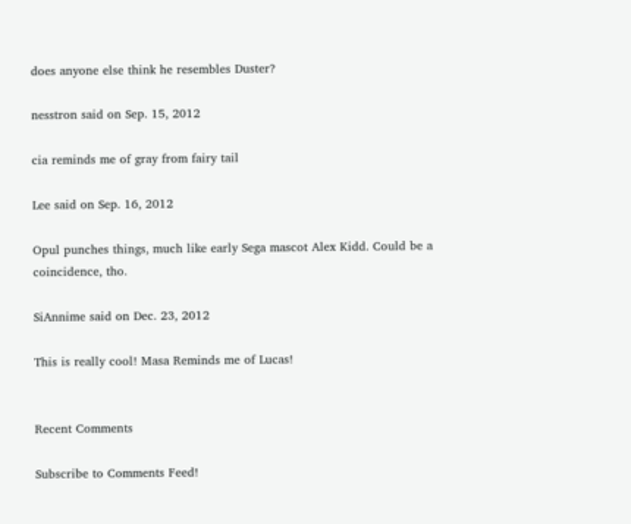does anyone else think he resembles Duster?

nesstron said on Sep. 15, 2012

cia reminds me of gray from fairy tail

Lee said on Sep. 16, 2012

Opul punches things, much like early Sega mascot Alex Kidd. Could be a coincidence, tho.

SiAnnime said on Dec. 23, 2012

This is really cool! Masa Reminds me of Lucas!


Recent Comments

Subscribe to Comments Feed!